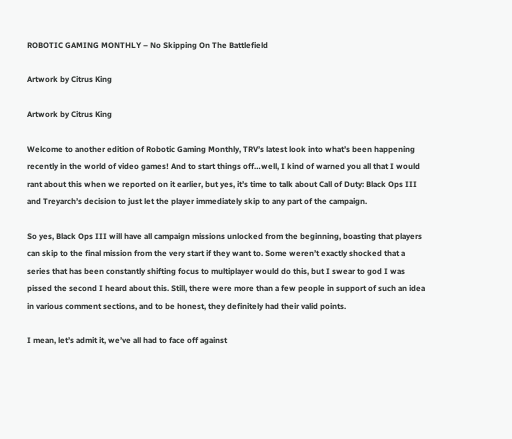ROBOTIC GAMING MONTHLY – No Skipping On The Battlefield

Artwork by Citrus King

Artwork by Citrus King

Welcome to another edition of Robotic Gaming Monthly, TRV’s latest look into what’s been happening recently in the world of video games! And to start things off…well, I kind of warned you all that I would rant about this when we reported on it earlier, but yes, it’s time to talk about Call of Duty: Black Ops III and Treyarch’s decision to just let the player immediately skip to any part of the campaign.

So yes, Black Ops III will have all campaign missions unlocked from the beginning, boasting that players can skip to the final mission from the very start if they want to. Some weren’t exactly shocked that a series that has been constantly shifting focus to multiplayer would do this, but I swear to god I was pissed the second I heard about this. Still, there were more than a few people in support of such an idea in various comment sections, and to be honest, they definitely had their valid points.

I mean, let’s admit it, we’ve all had to face off against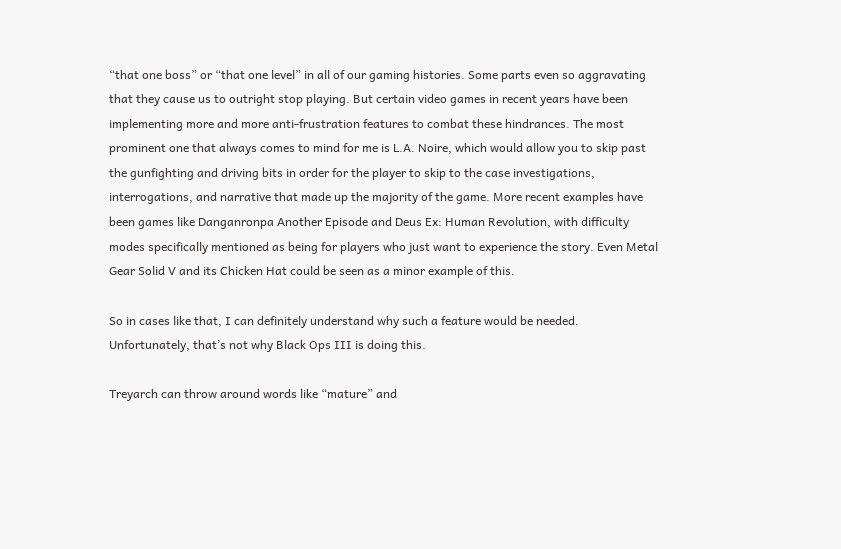“that one boss” or “that one level” in all of our gaming histories. Some parts even so aggravating that they cause us to outright stop playing. But certain video games in recent years have been implementing more and more anti-frustration features to combat these hindrances. The most prominent one that always comes to mind for me is L.A. Noire, which would allow you to skip past the gunfighting and driving bits in order for the player to skip to the case investigations, interrogations, and narrative that made up the majority of the game. More recent examples have been games like Danganronpa Another Episode and Deus Ex: Human Revolution, with difficulty modes specifically mentioned as being for players who just want to experience the story. Even Metal Gear Solid V and its Chicken Hat could be seen as a minor example of this.

So in cases like that, I can definitely understand why such a feature would be needed. Unfortunately, that’s not why Black Ops III is doing this.

Treyarch can throw around words like “mature” and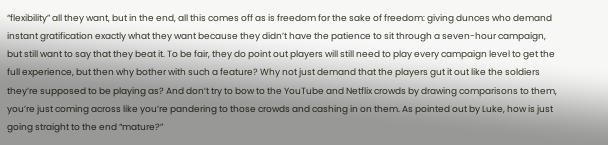“flexibility” all they want, but in the end, all this comes off as is freedom for the sake of freedom: giving dunces who demand instant gratification exactly what they want because they didn’t have the patience to sit through a seven-hour campaign, but still want to say that they beat it. To be fair, they do point out players will still need to play every campaign level to get the full experience, but then why bother with such a feature? Why not just demand that the players gut it out like the soldiers they’re supposed to be playing as? And don’t try to bow to the YouTube and Netflix crowds by drawing comparisons to them, you’re just coming across like you’re pandering to those crowds and cashing in on them. As pointed out by Luke, how is just going straight to the end “mature?”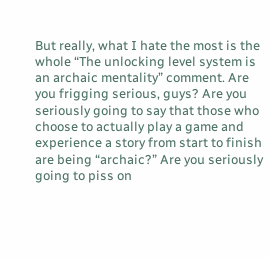But really, what I hate the most is the whole “The unlocking level system is an archaic mentality” comment. Are you frigging serious, guys? Are you seriously going to say that those who choose to actually play a game and experience a story from start to finish are being “archaic?” Are you seriously going to piss on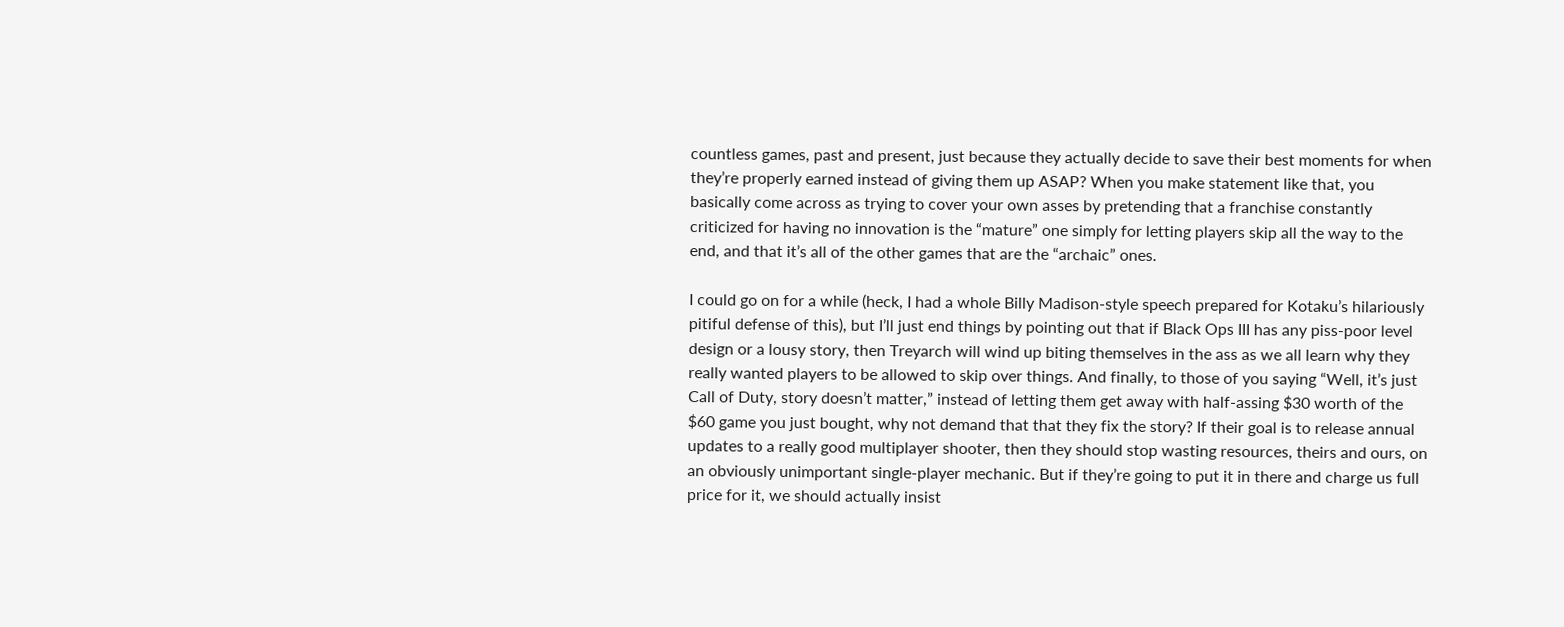countless games, past and present, just because they actually decide to save their best moments for when they’re properly earned instead of giving them up ASAP? When you make statement like that, you basically come across as trying to cover your own asses by pretending that a franchise constantly criticized for having no innovation is the “mature” one simply for letting players skip all the way to the end, and that it’s all of the other games that are the “archaic” ones.

I could go on for a while (heck, I had a whole Billy Madison-style speech prepared for Kotaku’s hilariously pitiful defense of this), but I’ll just end things by pointing out that if Black Ops III has any piss-poor level design or a lousy story, then Treyarch will wind up biting themselves in the ass as we all learn why they really wanted players to be allowed to skip over things. And finally, to those of you saying “Well, it’s just Call of Duty, story doesn’t matter,” instead of letting them get away with half-assing $30 worth of the $60 game you just bought, why not demand that that they fix the story? If their goal is to release annual updates to a really good multiplayer shooter, then they should stop wasting resources, theirs and ours, on an obviously unimportant single-player mechanic. But if they’re going to put it in there and charge us full price for it, we should actually insist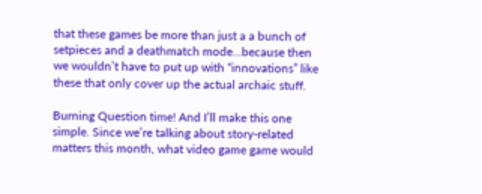that these games be more than just a a bunch of setpieces and a deathmatch mode…because then we wouldn’t have to put up with “innovations” like these that only cover up the actual archaic stuff.

Burning Question time! And I’ll make this one simple. Since we’re talking about story-related matters this month, what video game game would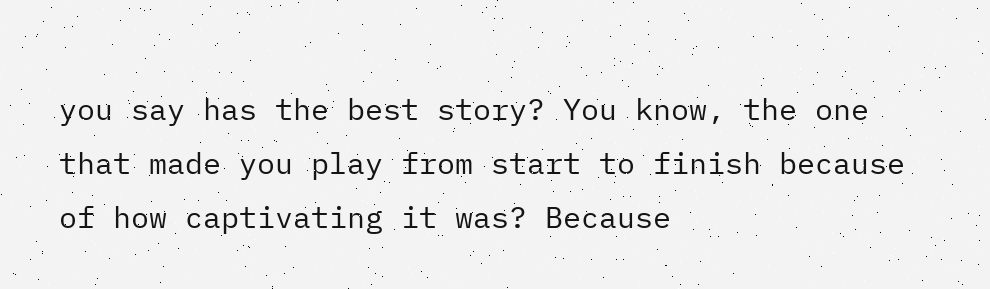you say has the best story? You know, the one that made you play from start to finish because of how captivating it was? Because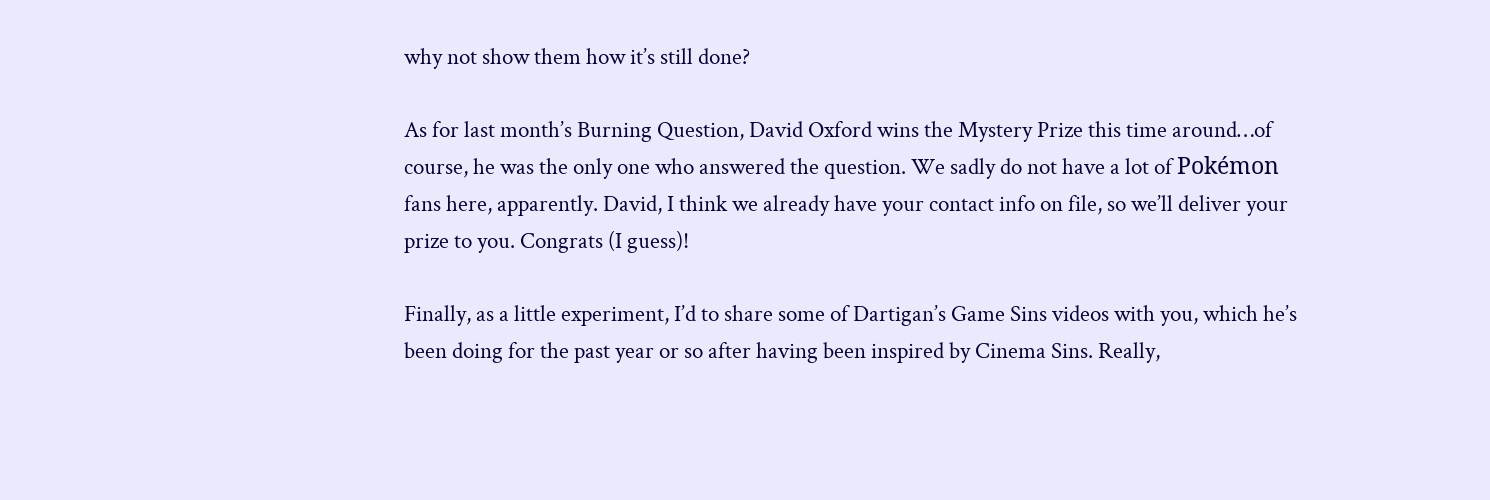why not show them how it’s still done?

As for last month’s Burning Question, David Oxford wins the Mystery Prize this time around…of course, he was the only one who answered the question. We sadly do not have a lot of Pokémon fans here, apparently. David, I think we already have your contact info on file, so we’ll deliver your prize to you. Congrats (I guess)!

Finally, as a little experiment, I’d to share some of Dartigan’s Game Sins videos with you, which he’s been doing for the past year or so after having been inspired by Cinema Sins. Really,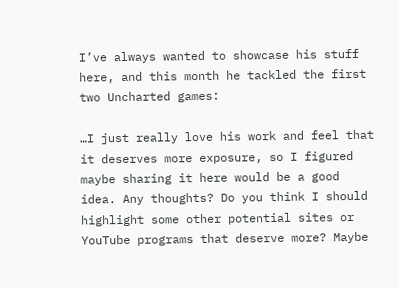I’ve always wanted to showcase his stuff here, and this month he tackled the first two Uncharted games:

…I just really love his work and feel that it deserves more exposure, so I figured maybe sharing it here would be a good idea. Any thoughts? Do you think I should highlight some other potential sites or YouTube programs that deserve more? Maybe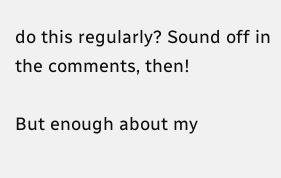do this regularly? Sound off in the comments, then!

But enough about my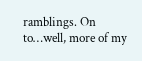ramblings. On to…well, more of my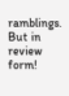ramblings. But in review form!